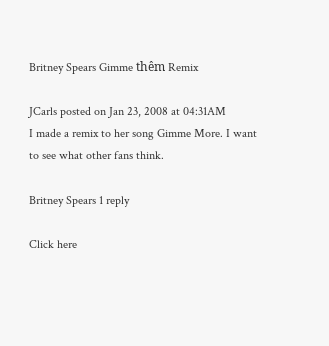Britney Spears Gimme thêm Remix

JCarls posted on Jan 23, 2008 at 04:31AM
I made a remix to her song Gimme More. I want to see what other fans think.

Britney Spears 1 reply

Click here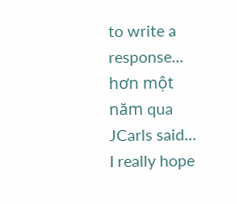to write a response...
hơn một năm qua JCarls said…
I really hope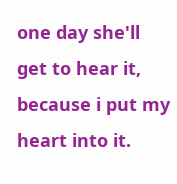one day she'll get to hear it, because i put my heart into it.